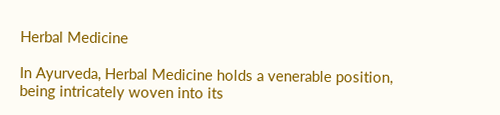Herbal Medicine

In Ayurveda, Herbal Medicine holds a venerable position, being intricately woven into its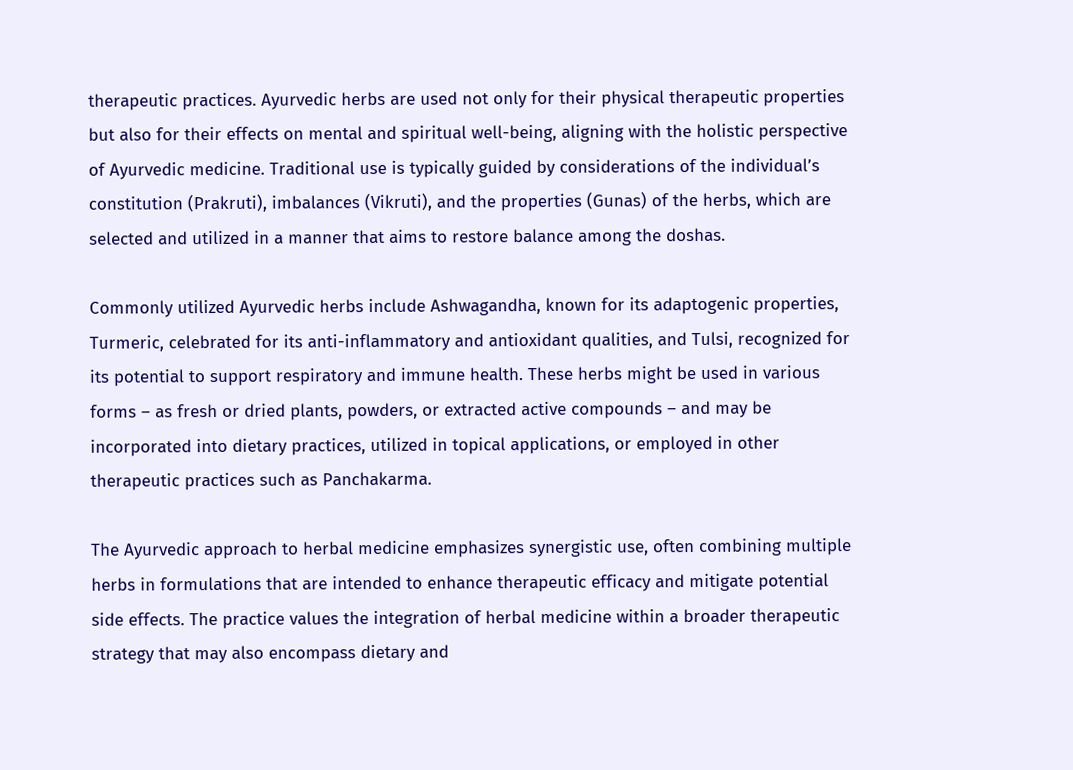therapeutic practices. Ayurvedic herbs are used not only for their physical therapeutic properties but also for their effects on mental and spiritual well-being, aligning with the holistic perspective of Ayurvedic medicine. Traditional use is typically guided by considerations of the individual’s constitution (Prakruti), imbalances (Vikruti), and the properties (Gunas) of the herbs, which are selected and utilized in a manner that aims to restore balance among the doshas.

Commonly utilized Ayurvedic herbs include Ashwagandha, known for its adaptogenic properties, Turmeric, celebrated for its anti-inflammatory and antioxidant qualities, and Tulsi, recognized for its potential to support respiratory and immune health. These herbs might be used in various forms – as fresh or dried plants, powders, or extracted active compounds – and may be incorporated into dietary practices, utilized in topical applications, or employed in other therapeutic practices such as Panchakarma.

The Ayurvedic approach to herbal medicine emphasizes synergistic use, often combining multiple herbs in formulations that are intended to enhance therapeutic efficacy and mitigate potential side effects. The practice values the integration of herbal medicine within a broader therapeutic strategy that may also encompass dietary and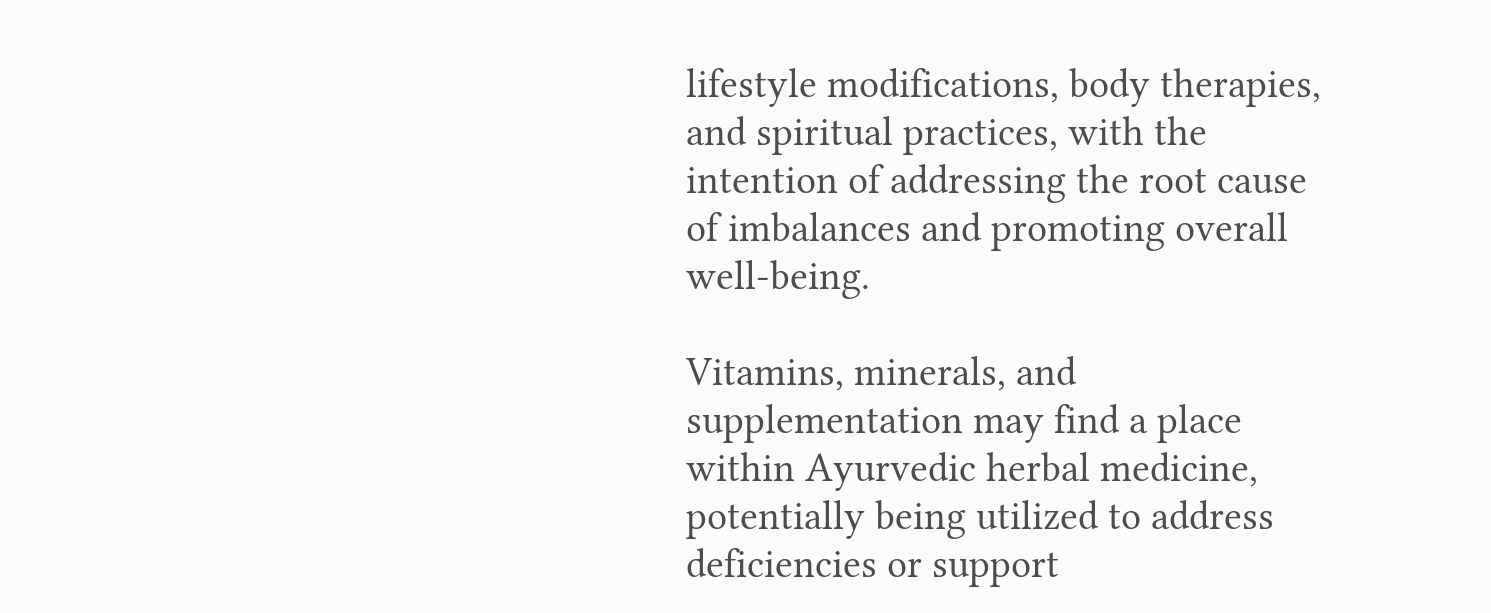lifestyle modifications, body therapies, and spiritual practices, with the intention of addressing the root cause of imbalances and promoting overall well-being.

Vitamins, minerals, and supplementation may find a place within Ayurvedic herbal medicine, potentially being utilized to address deficiencies or support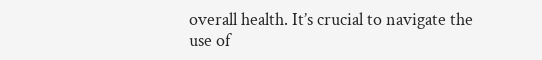overall health. It’s crucial to navigate the use of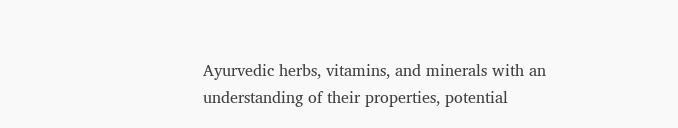Ayurvedic herbs, vitamins, and minerals with an understanding of their properties, potential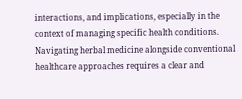interactions, and implications, especially in the context of managing specific health conditions. Navigating herbal medicine alongside conventional healthcare approaches requires a clear and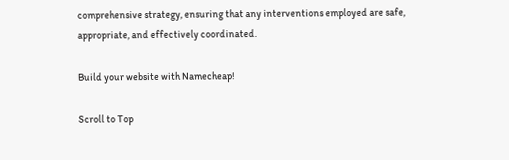comprehensive strategy, ensuring that any interventions employed are safe, appropriate, and effectively coordinated.

Build your website with Namecheap!

Scroll to Top